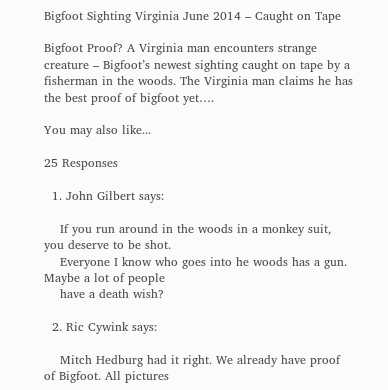Bigfoot Sighting Virginia June 2014 – Caught on Tape

Bigfoot Proof? A Virginia man encounters strange creature – Bigfoot’s newest sighting caught on tape by a fisherman in the woods. The Virginia man claims he has the best proof of bigfoot yet….

You may also like...

25 Responses

  1. John Gilbert says:

    If you run around in the woods in a monkey suit, you deserve to be shot.
    Everyone I know who goes into he woods has a gun. Maybe a lot of people
    have a death wish?

  2. Ric Cywink says:

    Mitch Hedburg had it right. We already have proof of Bigfoot. All pictures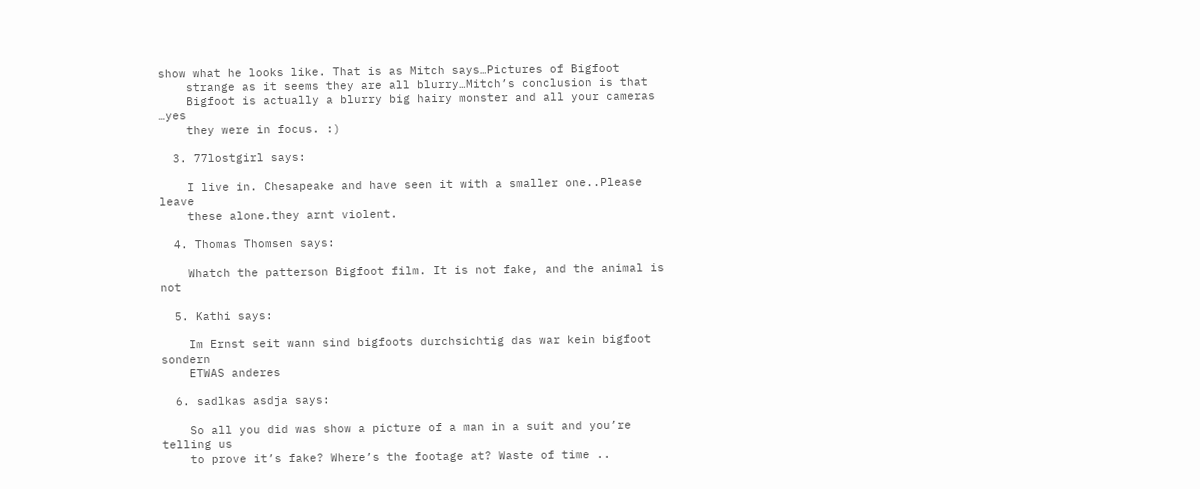show what he looks like. That is as Mitch says…Pictures of Bigfoot
    strange as it seems they are all blurry…Mitch’s conclusion is that
    Bigfoot is actually a blurry big hairy monster and all your cameras …yes
    they were in focus. :)

  3. 77lostgirl says:

    I live in. Chesapeake and have seen it with a smaller one..Please leave
    these alone.they arnt violent.

  4. Thomas Thomsen says:

    Whatch the patterson Bigfoot film. It is not fake, and the animal is not

  5. Kathi says:

    Im Ernst seit wann sind bigfoots durchsichtig das war kein bigfoot sondern
    ETWAS anderes

  6. sadlkas asdja says:

    So all you did was show a picture of a man in a suit and you’re telling us
    to prove it’s fake? Where’s the footage at? Waste of time ..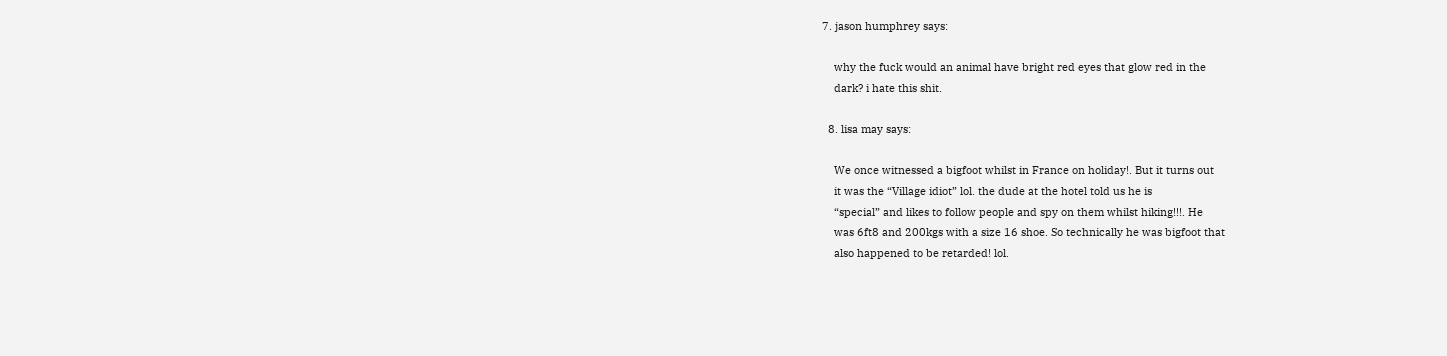7. jason humphrey says:

    why the fuck would an animal have bright red eyes that glow red in the
    dark? i hate this shit.

  8. lisa may says:

    We once witnessed a bigfoot whilst in France on holiday!. But it turns out
    it was the “Village idiot” lol. the dude at the hotel told us he is
    “special” and likes to follow people and spy on them whilst hiking!!!. He
    was 6ft8 and 200kgs with a size 16 shoe. So technically he was bigfoot that
    also happened to be retarded! lol.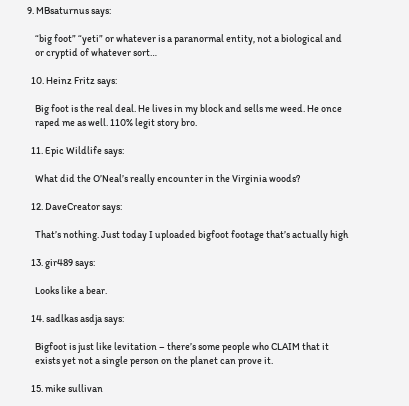9. MBsaturnus says:

    “big foot” “yeti” or whatever is a paranormal entity, not a biological and
    or cryptid of whatever sort…

  10. Heinz Fritz says:

    Big foot is the real deal. He lives in my block and sells me weed. He once
    raped me as well. 110% legit story bro.

  11. Epic Wildlife says:

    What did the O’Neal’s really encounter in the Virginia woods?

  12. DaveCreator says:

    That’s nothing. Just today I uploaded bigfoot footage that’s actually high

  13. gir489 says:

    Looks like a bear.

  14. sadlkas asdja says:

    Bigfoot is just like levitation – there’s some people who CLAIM that it
    exists yet not a single person on the planet can prove it.

  15. mike sullivan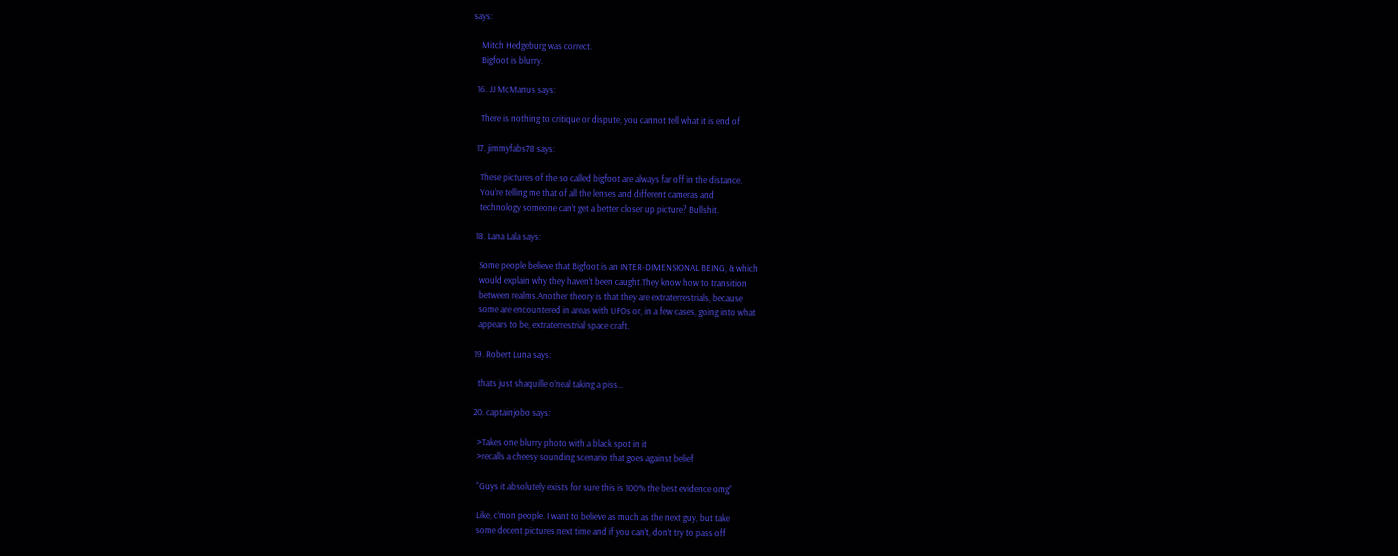says:

    Mitch Hedgeburg was correct.
    Bigfoot is blurry.

  16. JJ McManus says:

    There is nothing to critique or dispute, you cannot tell what it is end of

  17. jimmyfabs78 says:

    These pictures of the so called bigfoot are always far off in the distance.
    You’re telling me that of all the lenses and different cameras and
    technology someone can’t get a better closer up picture? Bullshit.

  18. Lana Lala says:

    Some people believe that Bigfoot is an INTER-DIMENSIONAL BEING, & which
    would explain why they haven’t been caught.They know how to transition
    between realms.Another theory is that they are extraterrestrials, because
    some are encountered in areas with UFOs or, in a few cases, going into what
    appears to be, extraterrestrial space craft.

  19. Robert Luna says:

    thats just shaquille o’neal taking a piss…

  20. captainjobo says:

    >Takes one blurry photo with a black spot in it
    >recalls a cheesy sounding scenario that goes against belief

    “Guys it absolutely exists for sure this is 100% the best evidence omg”

    Like, c’mon people. I want to believe as much as the next guy, but take
    some decent pictures next time and if you can’t, don’t try to pass off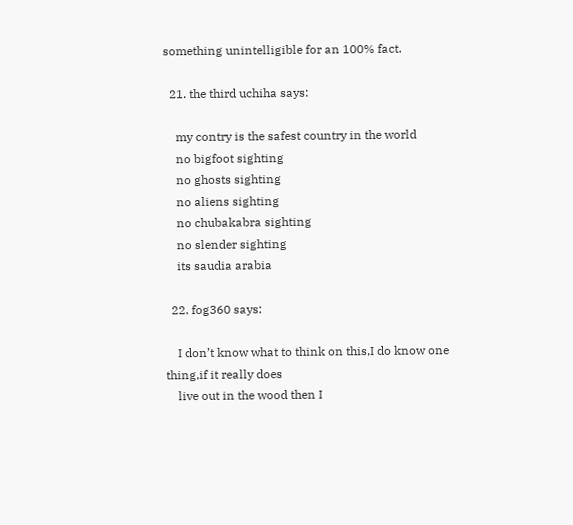something unintelligible for an 100% fact.

  21. the third uchiha says:

    my contry is the safest country in the world
    no bigfoot sighting
    no ghosts sighting
    no aliens sighting
    no chubakabra sighting
    no slender sighting
    its saudia arabia

  22. fog360 says:

    I don’t know what to think on this,I do know one thing,if it really does
    live out in the wood then I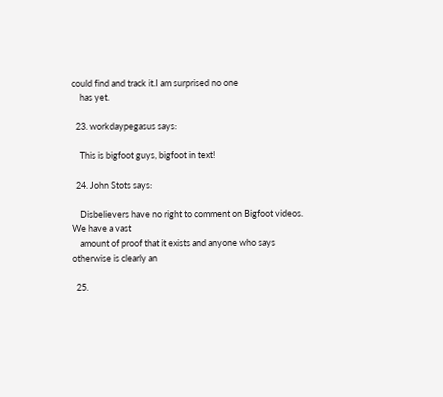could find and track it.I am surprised no one
    has yet.

  23. workdaypegasus says:

    This is bigfoot guys, bigfoot in text!

  24. John Stots says:

    Disbelievers have no right to comment on Bigfoot videos. We have a vast
    amount of proof that it exists and anyone who says otherwise is clearly an

  25.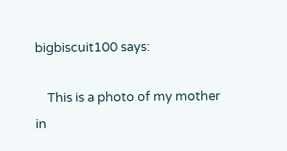bigbiscuit100 says:

    This is a photo of my mother in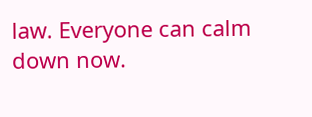law. Everyone can calm down now.